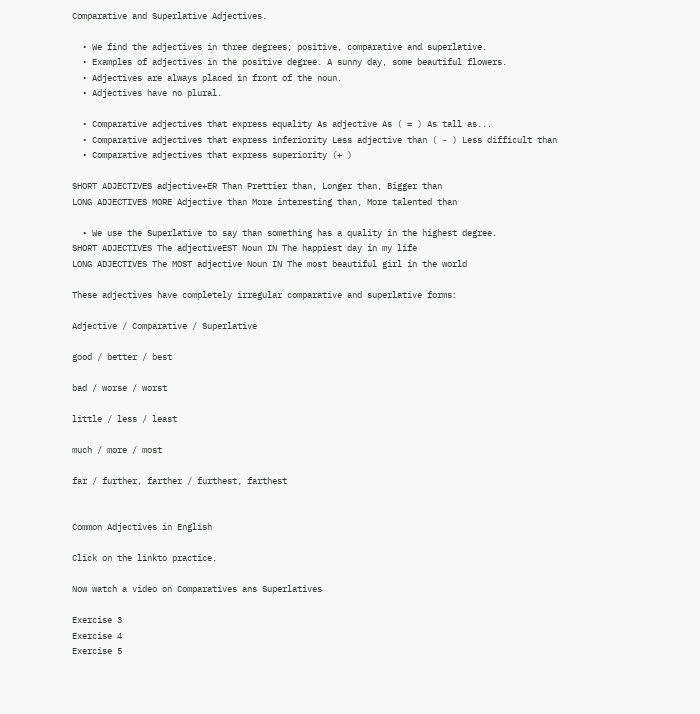Comparative and Superlative Adjectives.

  • We find the adjectives in three degrees; positive, comparative and superlative.
  • Examples of adjectives in the positive degree. A sunny day, some beautiful flowers.
  • Adjectives are always placed in front of the noun.
  • Adjectives have no plural.

  • Comparative adjectives that express equality As adjective As ( = ) As tall as...
  • Comparative adjectives that express inferiority Less adjective than ( - ) Less difficult than
  • Comparative adjectives that express superiority (+ )

SHORT ADJECTIVES adjective+ER Than Prettier than, Longer than, Bigger than
LONG ADJECTIVES MORE Adjective than More interesting than, More talented than

  • We use the Superlative to say than something has a quality in the highest degree.
SHORT ADJECTIVES The adjectiveEST Noun IN The happiest day in my life
LONG ADJECTIVES The MOST adjective Noun IN The most beautiful girl in the world

These adjectives have completely irregular comparative and superlative forms:

Adjective / Comparative / Superlative

good / better / best

bad / worse / worst

little / less / least

much / more / most

far / further, farther / furthest, farthest


Common Adjectives in English

Click on the linkto practice.

Now watch a video on Comparatives ans Superlatives

Exercise 3
Exercise 4
Exercise 5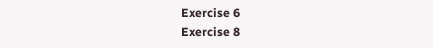Exercise 6
Exercise 8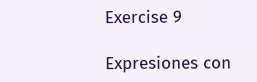Exercise 9

Expresiones con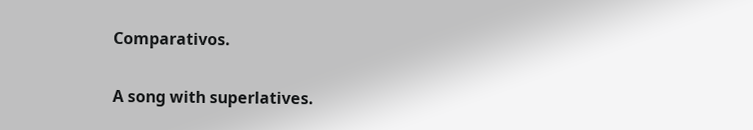Comparativos.

A song with superlatives.